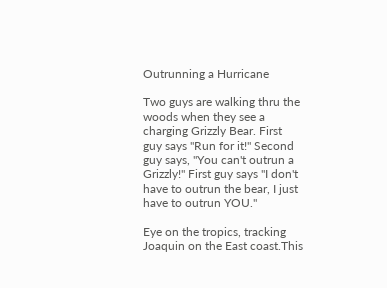Outrunning a Hurricane

Two guys are walking thru the woods when they see a charging Grizzly Bear. First guy says "Run for it!" Second guy says, "You can't outrun a Grizzly!" First guy says "I don't have to outrun the bear, I just have to outrun YOU."

Eye on the tropics, tracking Joaquin on the East coast.This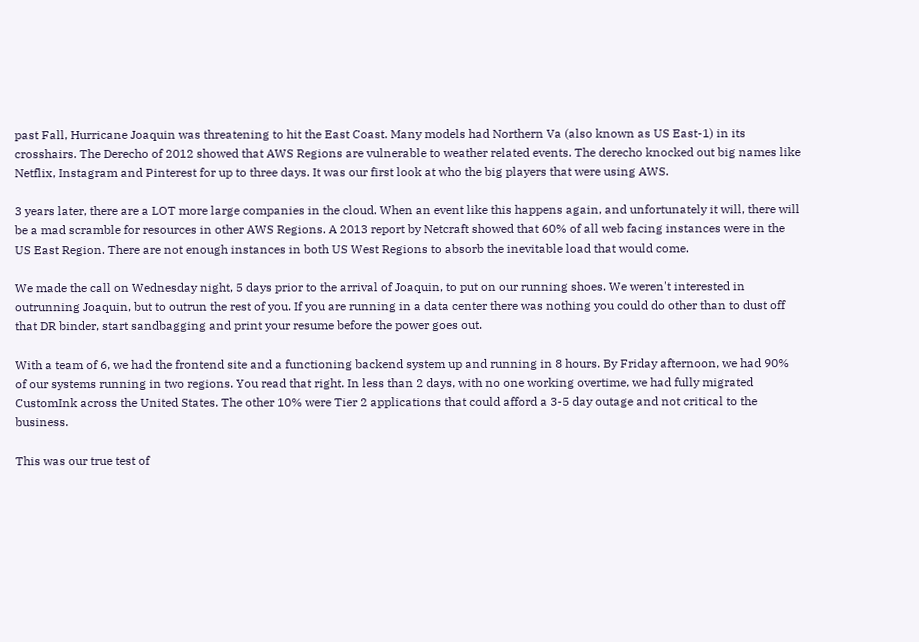past Fall, Hurricane Joaquin was threatening to hit the East Coast. Many models had Northern Va (also known as US East-1) in its crosshairs. The Derecho of 2012 showed that AWS Regions are vulnerable to weather related events. The derecho knocked out big names like Netflix, Instagram and Pinterest for up to three days. It was our first look at who the big players that were using AWS.

3 years later, there are a LOT more large companies in the cloud. When an event like this happens again, and unfortunately it will, there will be a mad scramble for resources in other AWS Regions. A 2013 report by Netcraft showed that 60% of all web facing instances were in the US East Region. There are not enough instances in both US West Regions to absorb the inevitable load that would come.

We made the call on Wednesday night, 5 days prior to the arrival of Joaquin, to put on our running shoes. We weren't interested in outrunning Joaquin, but to outrun the rest of you. If you are running in a data center there was nothing you could do other than to dust off that DR binder, start sandbagging and print your resume before the power goes out.

With a team of 6, we had the frontend site and a functioning backend system up and running in 8 hours. By Friday afternoon, we had 90% of our systems running in two regions. You read that right. In less than 2 days, with no one working overtime, we had fully migrated CustomInk across the United States. The other 10% were Tier 2 applications that could afford a 3-5 day outage and not critical to the business.

This was our true test of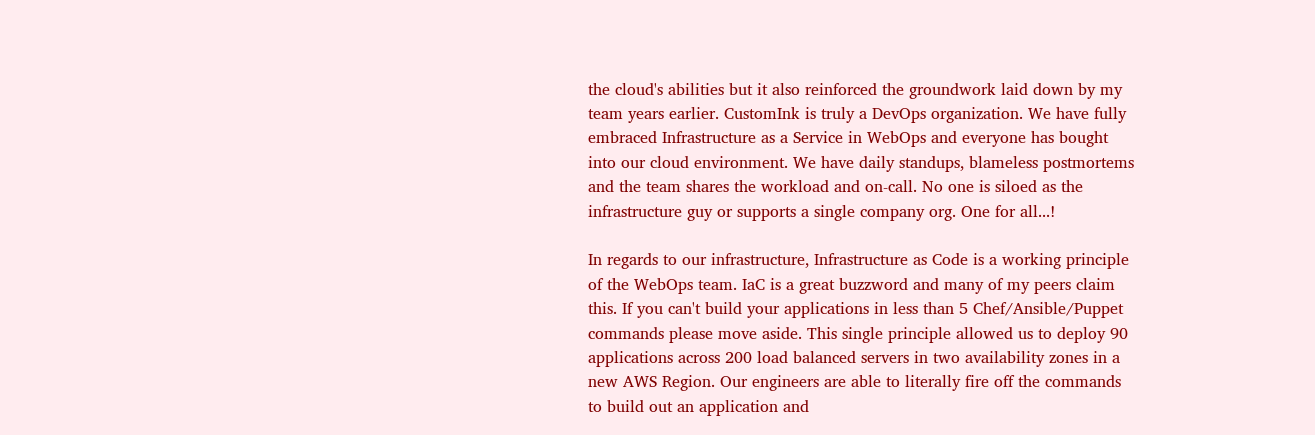the cloud's abilities but it also reinforced the groundwork laid down by my team years earlier. CustomInk is truly a DevOps organization. We have fully embraced Infrastructure as a Service in WebOps and everyone has bought into our cloud environment. We have daily standups, blameless postmortems and the team shares the workload and on-call. No one is siloed as the infrastructure guy or supports a single company org. One for all...!

In regards to our infrastructure, Infrastructure as Code is a working principle of the WebOps team. IaC is a great buzzword and many of my peers claim this. If you can't build your applications in less than 5 Chef/Ansible/Puppet commands please move aside. This single principle allowed us to deploy 90 applications across 200 load balanced servers in two availability zones in a new AWS Region. Our engineers are able to literally fire off the commands to build out an application and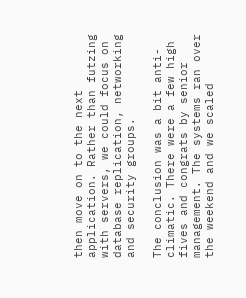then move on to the next application. Rather than futzing with servers, we could focus on database replication, networking and security groups.

The conclusion was a bit anti-climatic. There were a few high fives and congrats by senior management. The systems ran over the weekend and we scaled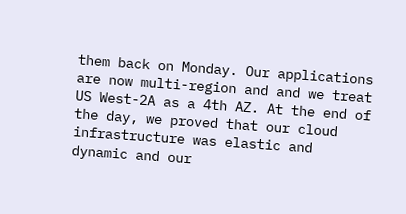them back on Monday. Our applications are now multi-region and and we treat US West-2A as a 4th AZ. At the end of the day, we proved that our cloud infrastructure was elastic and dynamic and our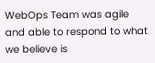WebOps Team was agile and able to respond to what we believe is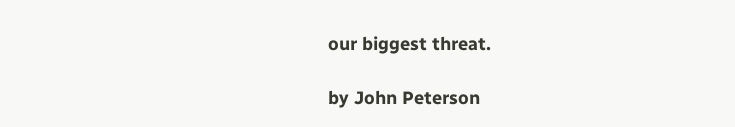our biggest threat.

by John Peterson